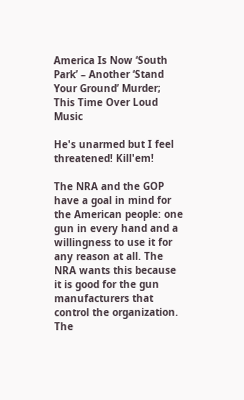America Is Now ‘South Park’ – Another ‘Stand Your Ground’ Murder; This Time Over Loud Music

He's unarmed but I feel threatened! Kill'em!

The NRA and the GOP have a goal in mind for the American people: one gun in every hand and a willingness to use it for any reason at all. The NRA wants this because it is good for the gun manufacturers that control the organization. The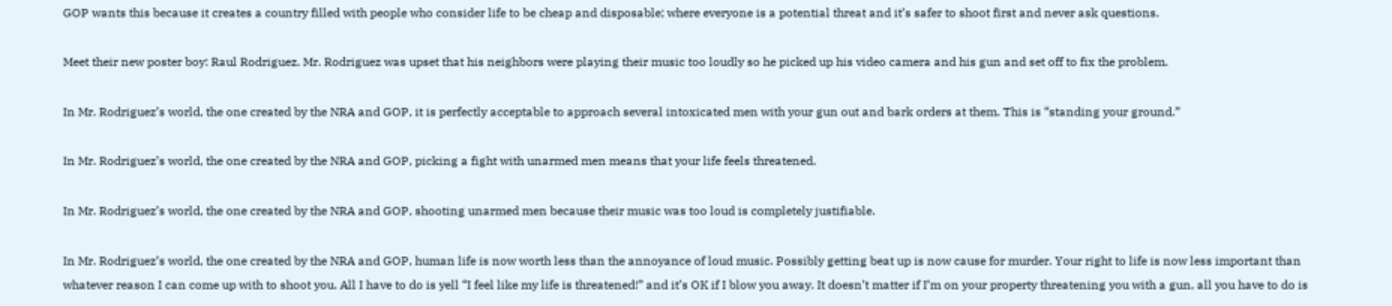GOP wants this because it creates a country filled with people who consider life to be cheap and disposable; where everyone is a potential threat and it’s safer to shoot first and never ask questions.

Meet their new poster boy: Raul Rodriguez. Mr. Rodriguez was upset that his neighbors were playing their music too loudly so he picked up his video camera and his gun and set off to fix the problem.

In Mr. Rodriguez’s world, the one created by the NRA and GOP, it is perfectly acceptable to approach several intoxicated men with your gun out and bark orders at them. This is “standing your ground.”

In Mr. Rodriguez’s world, the one created by the NRA and GOP, picking a fight with unarmed men means that your life feels threatened.

In Mr. Rodriguez’s world, the one created by the NRA and GOP, shooting unarmed men because their music was too loud is completely justifiable.

In Mr. Rodriguez’s world, the one created by the NRA and GOP, human life is now worth less than the annoyance of loud music. Possibly getting beat up is now cause for murder. Your right to life is now less important than whatever reason I can come up with to shoot you. All I have to do is yell “I feel like my life is threatened!” and it’s OK if I blow you away. It doesn’t matter if I’m on your property threatening you with a gun, all you have to do is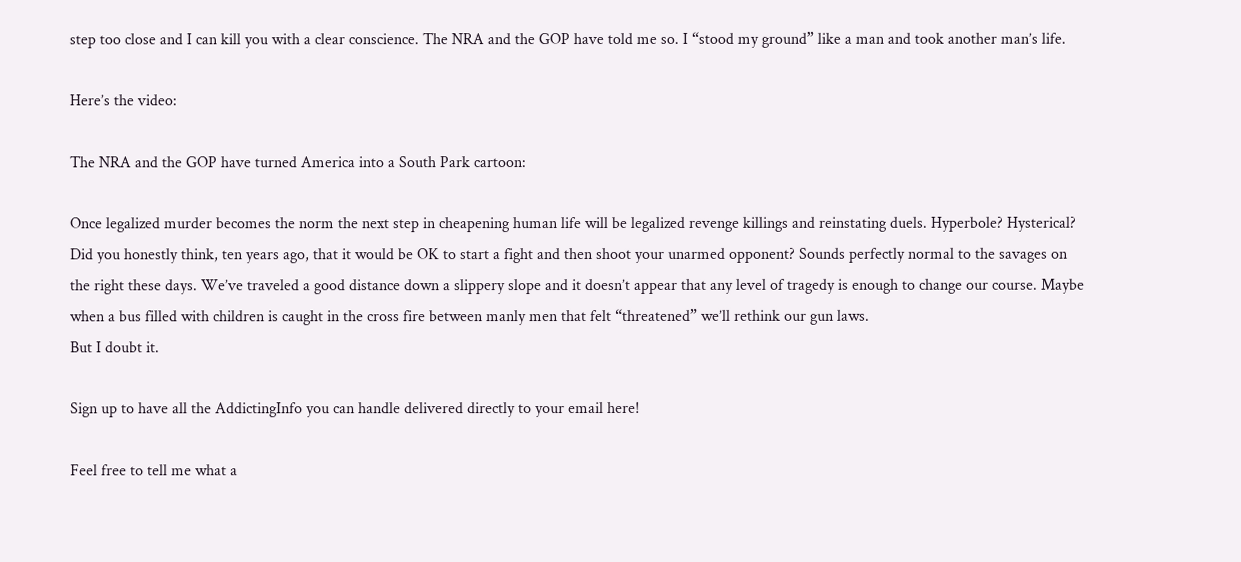step too close and I can kill you with a clear conscience. The NRA and the GOP have told me so. I “stood my ground” like a man and took another man’s life.

Here’s the video:

The NRA and the GOP have turned America into a South Park cartoon:

Once legalized murder becomes the norm the next step in cheapening human life will be legalized revenge killings and reinstating duels. Hyperbole? Hysterical? Did you honestly think, ten years ago, that it would be OK to start a fight and then shoot your unarmed opponent? Sounds perfectly normal to the savages on the right these days. We’ve traveled a good distance down a slippery slope and it doesn’t appear that any level of tragedy is enough to change our course. Maybe when a bus filled with children is caught in the cross fire between manly men that felt “threatened” we’ll rethink our gun laws.
But I doubt it.

Sign up to have all the AddictingInfo you can handle delivered directly to your email here!

Feel free to tell me what a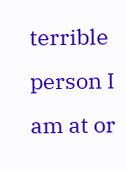terrible person I am at or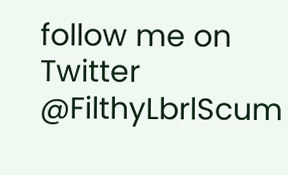follow me on Twitter @FilthyLbrlScum